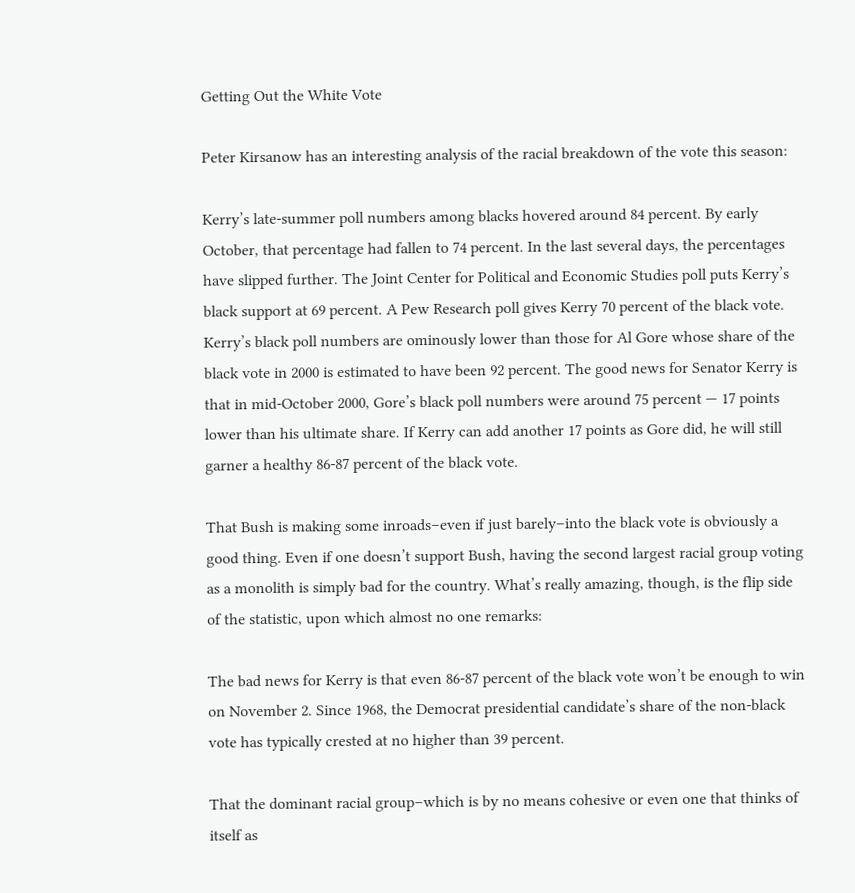Getting Out the White Vote

Peter Kirsanow has an interesting analysis of the racial breakdown of the vote this season:

Kerry’s late-summer poll numbers among blacks hovered around 84 percent. By early October, that percentage had fallen to 74 percent. In the last several days, the percentages have slipped further. The Joint Center for Political and Economic Studies poll puts Kerry’s black support at 69 percent. A Pew Research poll gives Kerry 70 percent of the black vote. Kerry’s black poll numbers are ominously lower than those for Al Gore whose share of the black vote in 2000 is estimated to have been 92 percent. The good news for Senator Kerry is that in mid-October 2000, Gore’s black poll numbers were around 75 percent — 17 points lower than his ultimate share. If Kerry can add another 17 points as Gore did, he will still garner a healthy 86-87 percent of the black vote.

That Bush is making some inroads–even if just barely–into the black vote is obviously a good thing. Even if one doesn’t support Bush, having the second largest racial group voting as a monolith is simply bad for the country. What’s really amazing, though, is the flip side of the statistic, upon which almost no one remarks:

The bad news for Kerry is that even 86-87 percent of the black vote won’t be enough to win on November 2. Since 1968, the Democrat presidential candidate’s share of the non-black vote has typically crested at no higher than 39 percent.

That the dominant racial group–which is by no means cohesive or even one that thinks of itself as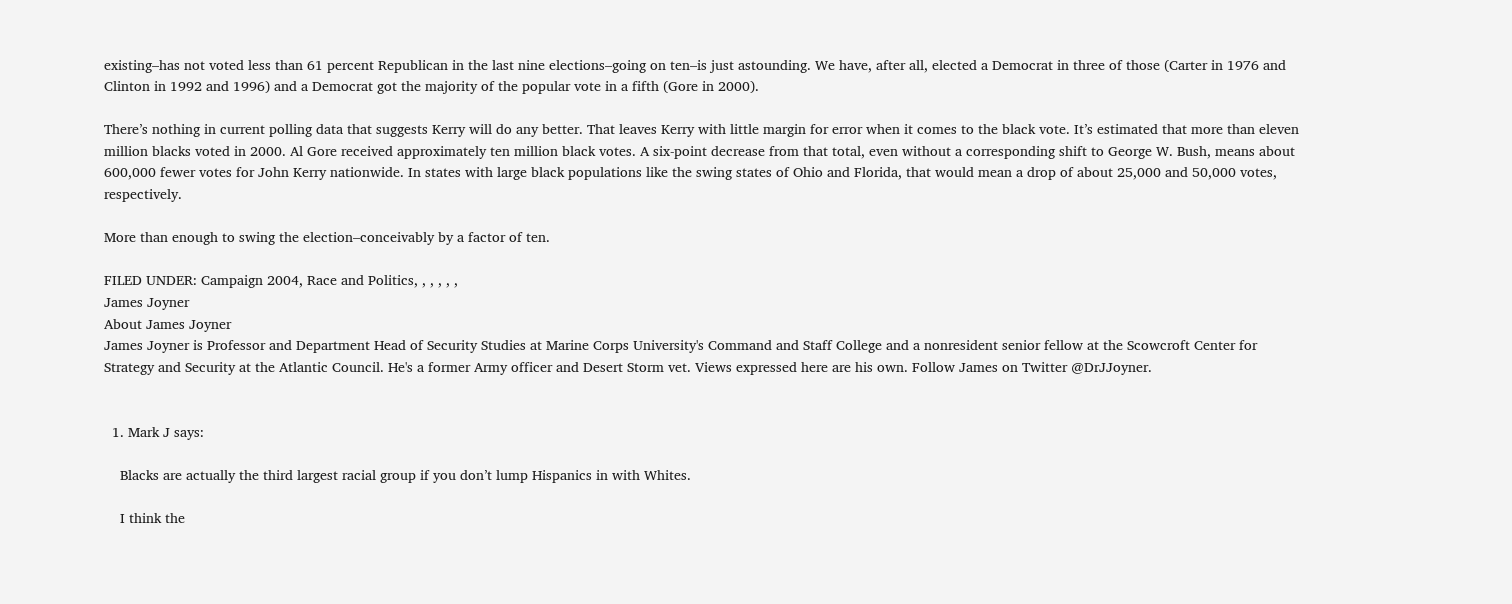existing–has not voted less than 61 percent Republican in the last nine elections–going on ten–is just astounding. We have, after all, elected a Democrat in three of those (Carter in 1976 and Clinton in 1992 and 1996) and a Democrat got the majority of the popular vote in a fifth (Gore in 2000).

There’s nothing in current polling data that suggests Kerry will do any better. That leaves Kerry with little margin for error when it comes to the black vote. It’s estimated that more than eleven million blacks voted in 2000. Al Gore received approximately ten million black votes. A six-point decrease from that total, even without a corresponding shift to George W. Bush, means about 600,000 fewer votes for John Kerry nationwide. In states with large black populations like the swing states of Ohio and Florida, that would mean a drop of about 25,000 and 50,000 votes, respectively.

More than enough to swing the election–conceivably by a factor of ten.

FILED UNDER: Campaign 2004, Race and Politics, , , , , ,
James Joyner
About James Joyner
James Joyner is Professor and Department Head of Security Studies at Marine Corps University's Command and Staff College and a nonresident senior fellow at the Scowcroft Center for Strategy and Security at the Atlantic Council. He's a former Army officer and Desert Storm vet. Views expressed here are his own. Follow James on Twitter @DrJJoyner.


  1. Mark J says:

    Blacks are actually the third largest racial group if you don’t lump Hispanics in with Whites.

    I think the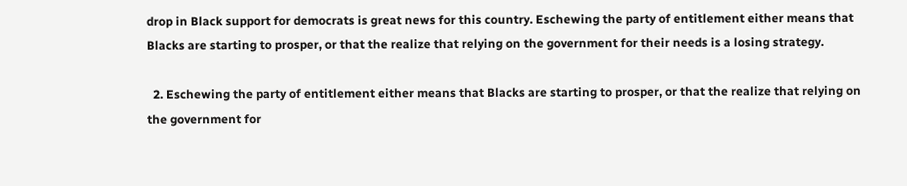drop in Black support for democrats is great news for this country. Eschewing the party of entitlement either means that Blacks are starting to prosper, or that the realize that relying on the government for their needs is a losing strategy.

  2. Eschewing the party of entitlement either means that Blacks are starting to prosper, or that the realize that relying on the government for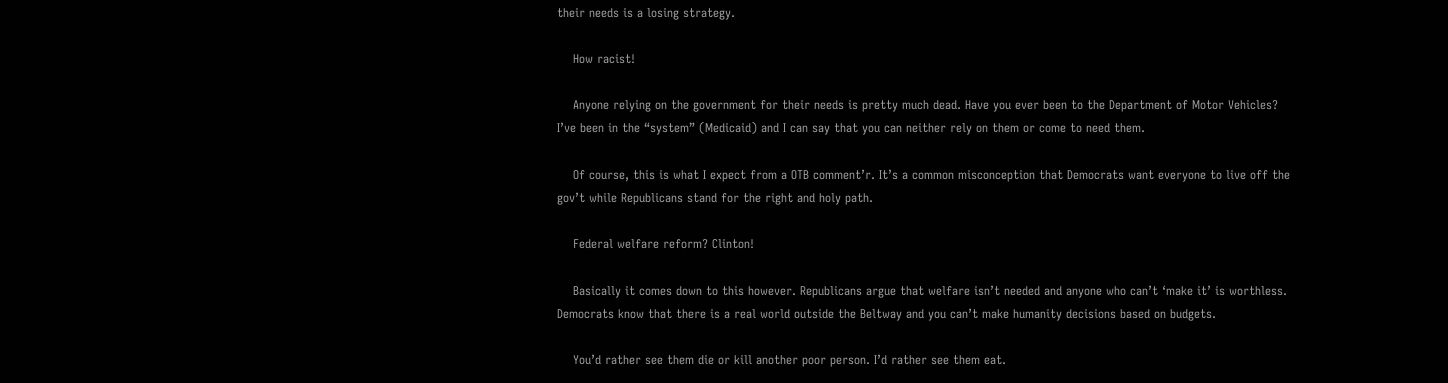their needs is a losing strategy.

    How racist!

    Anyone relying on the government for their needs is pretty much dead. Have you ever been to the Department of Motor Vehicles? I’ve been in the “system” (Medicaid) and I can say that you can neither rely on them or come to need them.

    Of course, this is what I expect from a OTB comment’r. It’s a common misconception that Democrats want everyone to live off the gov’t while Republicans stand for the right and holy path.

    Federal welfare reform? Clinton!

    Basically it comes down to this however. Republicans argue that welfare isn’t needed and anyone who can’t ‘make it’ is worthless. Democrats know that there is a real world outside the Beltway and you can’t make humanity decisions based on budgets.

    You’d rather see them die or kill another poor person. I’d rather see them eat.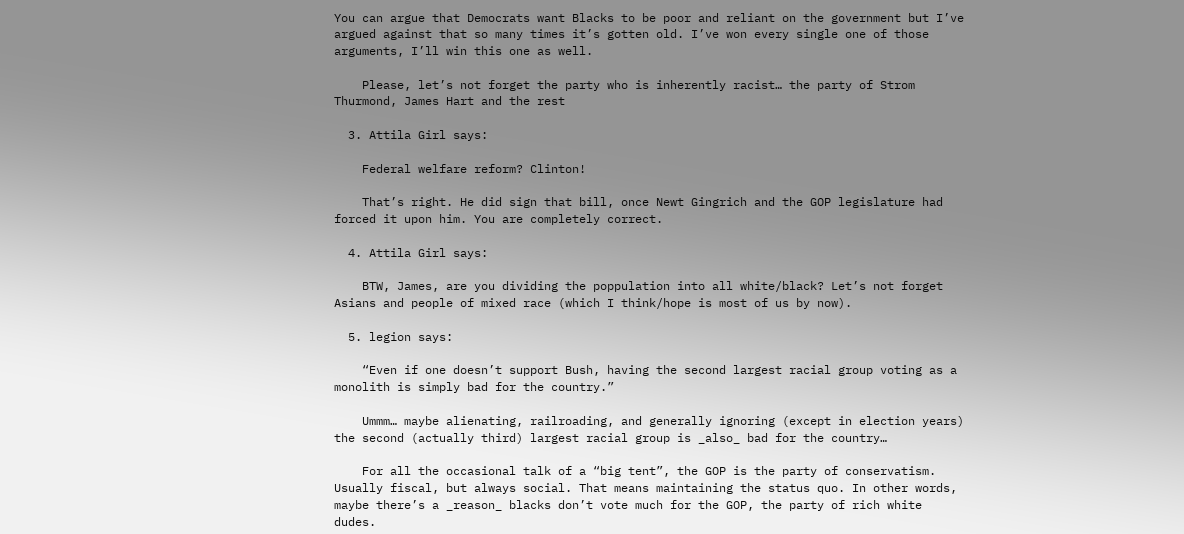You can argue that Democrats want Blacks to be poor and reliant on the government but I’ve argued against that so many times it’s gotten old. I’ve won every single one of those arguments, I’ll win this one as well.

    Please, let’s not forget the party who is inherently racist… the party of Strom Thurmond, James Hart and the rest

  3. Attila Girl says:

    Federal welfare reform? Clinton!

    That’s right. He did sign that bill, once Newt Gingrich and the GOP legislature had forced it upon him. You are completely correct.

  4. Attila Girl says:

    BTW, James, are you dividing the poppulation into all white/black? Let’s not forget Asians and people of mixed race (which I think/hope is most of us by now).

  5. legion says:

    “Even if one doesn’t support Bush, having the second largest racial group voting as a monolith is simply bad for the country.”

    Ummm… maybe alienating, railroading, and generally ignoring (except in election years) the second (actually third) largest racial group is _also_ bad for the country…

    For all the occasional talk of a “big tent”, the GOP is the party of conservatism. Usually fiscal, but always social. That means maintaining the status quo. In other words, maybe there’s a _reason_ blacks don’t vote much for the GOP, the party of rich white dudes.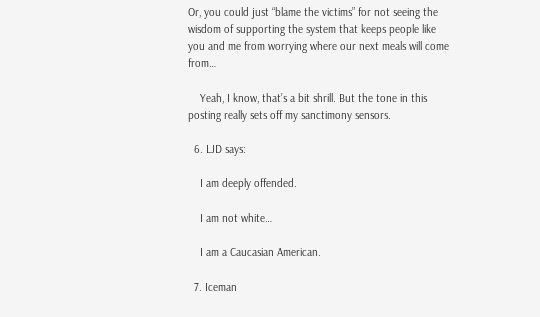Or, you could just “blame the victims” for not seeing the wisdom of supporting the system that keeps people like you and me from worrying where our next meals will come from…

    Yeah, I know, that’s a bit shrill. But the tone in this posting really sets off my sanctimony sensors.

  6. LJD says:

    I am deeply offended.

    I am not white…

    I am a Caucasian American.

  7. Iceman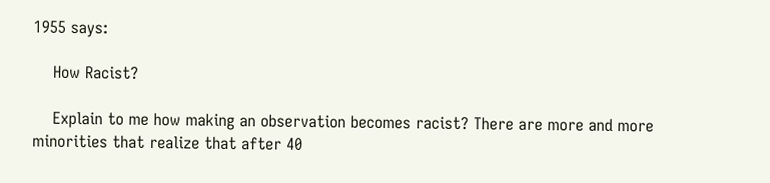1955 says:

    How Racist?

    Explain to me how making an observation becomes racist? There are more and more minorities that realize that after 40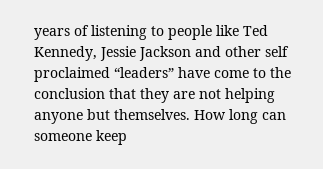years of listening to people like Ted Kennedy, Jessie Jackson and other self proclaimed “leaders” have come to the conclusion that they are not helping anyone but themselves. How long can someone keep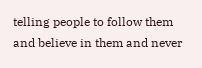telling people to follow them and believe in them and never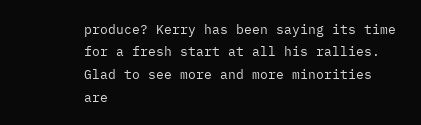produce? Kerry has been saying its time for a fresh start at all his rallies. Glad to see more and more minorities are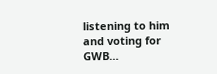listening to him and voting for GWB…